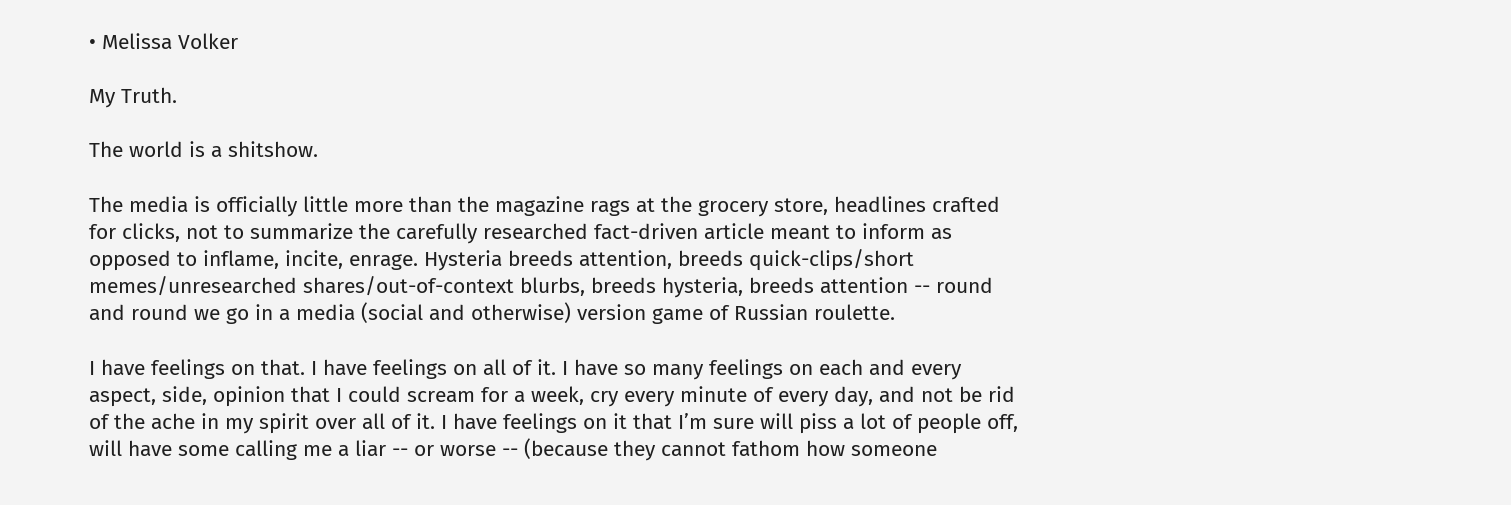• Melissa Volker

My Truth.

The world is a shitshow.

The media is officially little more than the magazine rags at the grocery store, headlines crafted for clicks, not to summarize the carefully researched fact-driven article meant to inform as opposed to inflame, incite, enrage. Hysteria breeds attention, breeds quick-clips/short memes/unresearched shares/out-of-context blurbs, breeds hysteria, breeds attention -- round and round we go in a media (social and otherwise) version game of Russian roulette.

I have feelings on that. I have feelings on all of it. I have so many feelings on each and every aspect, side, opinion that I could scream for a week, cry every minute of every day, and not be rid of the ache in my spirit over all of it. I have feelings on it that I’m sure will piss a lot of people off, will have some calling me a liar -- or worse -- (because they cannot fathom how someone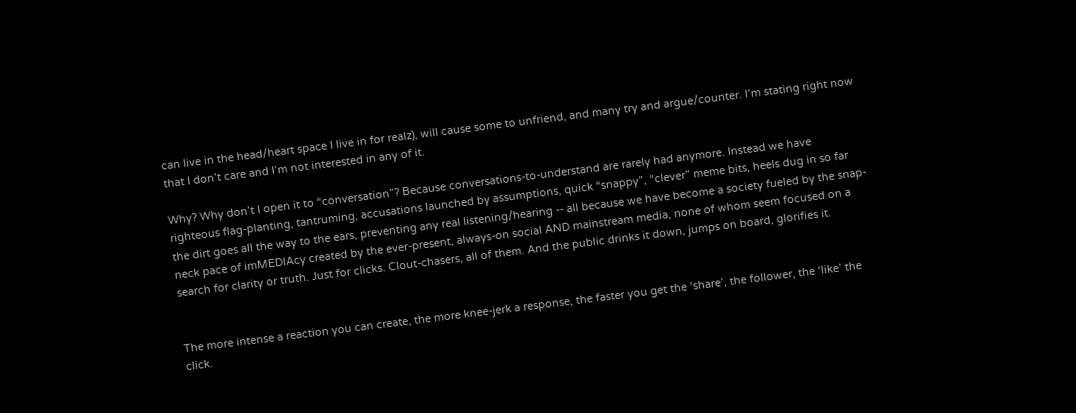can live in the head/heart space I live in for realz), will cause some to unfriend, and many try and argue/counter. I’m stating right now that I don’t care and I’m not interested in any of it.

Why? Why don’t I open it to “conversation”? Because conversations-to-understand are rarely had anymore. Instead we have righteous flag-planting, tantruming, accusations launched by assumptions, quick “snappy”, “clever” meme bits, heels dug in so far the dirt goes all the way to the ears, preventing any real listening/hearing -- all because we have become a society fueled by the snap-neck pace of imMEDIAcy created by the ever-present, always-on social AND mainstream media, none of whom seem focused on a search for clarity or truth. Just for clicks. Clout-chasers, all of them. And the public drinks it down, jumps on board, glorifies it.


The more intense a reaction you can create, the more knee-jerk a response, the faster you get the ‘share’, the follower, the ‘like’ the click.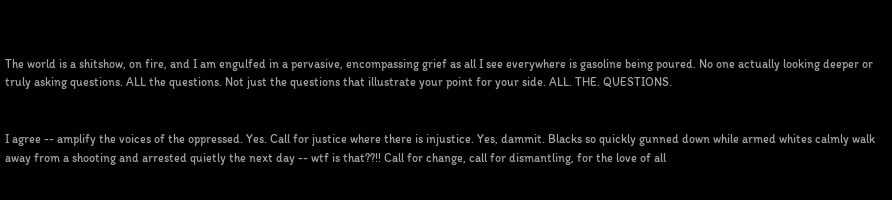The world is a shitshow, on fire, and I am engulfed in a pervasive, encompassing grief as all I see everywhere is gasoline being poured. No one actually looking deeper or truly asking questions. ALL the questions. Not just the questions that illustrate your point for your side. ALL. THE. QUESTIONS.


I agree -- amplify the voices of the oppressed. Yes. Call for justice where there is injustice. Yes, dammit. Blacks so quickly gunned down while armed whites calmly walk away from a shooting and arrested quietly the next day -- wtf is that??!! Call for change, call for dismantling, for the love of all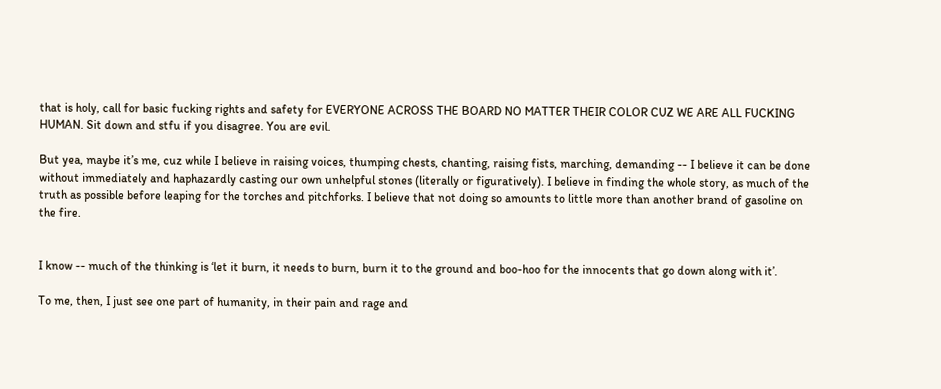that is holy, call for basic fucking rights and safety for EVERYONE ACROSS THE BOARD NO MATTER THEIR COLOR CUZ WE ARE ALL FUCKING HUMAN. Sit down and stfu if you disagree. You are evil.

But yea, maybe it’s me, cuz while I believe in raising voices, thumping chests, chanting, raising fists, marching, demanding -- I believe it can be done without immediately and haphazardly casting our own unhelpful stones (literally or figuratively). I believe in finding the whole story, as much of the truth as possible before leaping for the torches and pitchforks. I believe that not doing so amounts to little more than another brand of gasoline on the fire.


I know -- much of the thinking is ‘let it burn, it needs to burn, burn it to the ground and boo-hoo for the innocents that go down along with it’.

To me, then, I just see one part of humanity, in their pain and rage and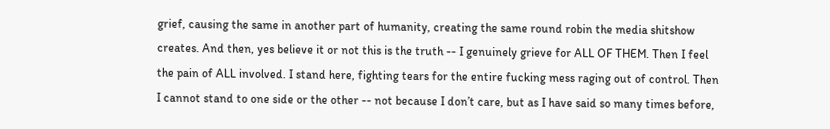grief, causing the same in another part of humanity, creating the same round robin the media shitshow creates. And then, yes believe it or not this is the truth -- I genuinely grieve for ALL OF THEM. Then I feel the pain of ALL involved. I stand here, fighting tears for the entire fucking mess raging out of control. Then I cannot stand to one side or the other -- not because I don’t care, but as I have said so many times before,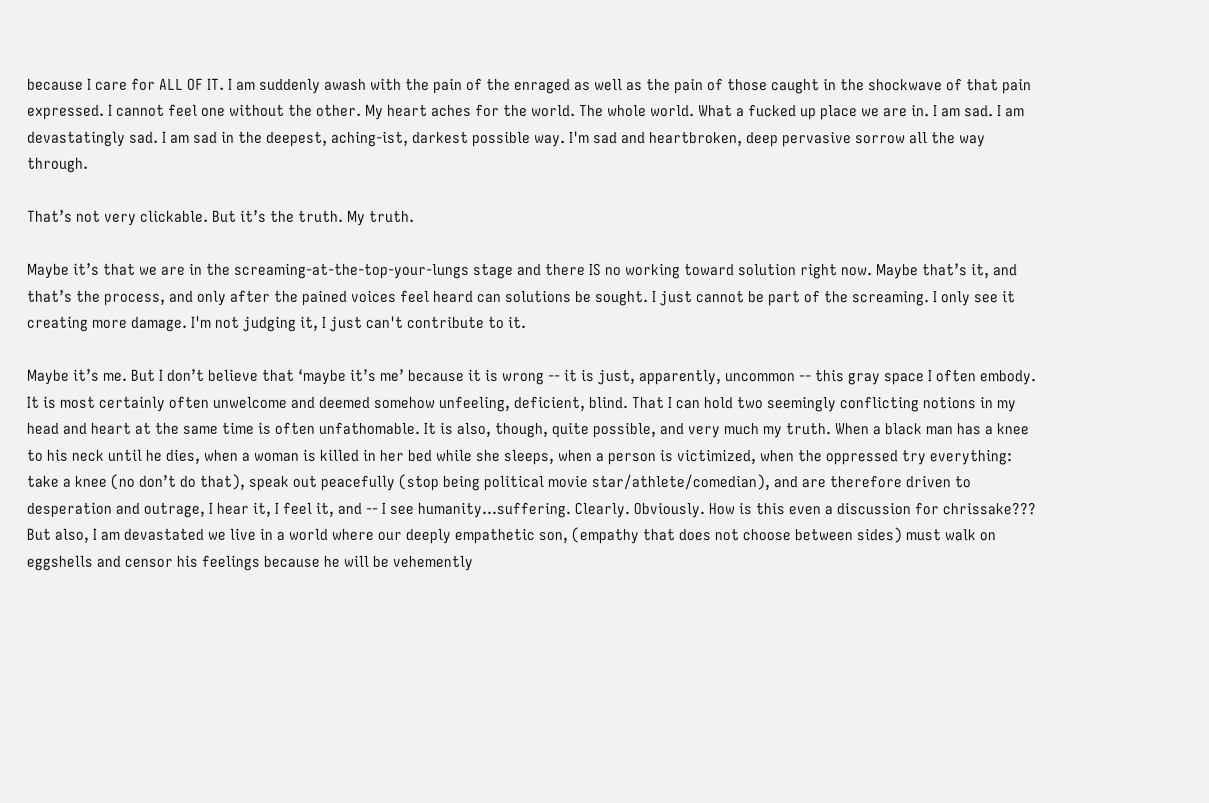because I care for ALL OF IT. I am suddenly awash with the pain of the enraged as well as the pain of those caught in the shockwave of that pain expressed. I cannot feel one without the other. My heart aches for the world. The whole world. What a fucked up place we are in. I am sad. I am devastatingly sad. I am sad in the deepest, aching-ist, darkest possible way. I'm sad and heartbroken, deep pervasive sorrow all the way through.

That’s not very clickable. But it’s the truth. My truth.

Maybe it’s that we are in the screaming-at-the-top-your-lungs stage and there IS no working toward solution right now. Maybe that’s it, and that’s the process, and only after the pained voices feel heard can solutions be sought. I just cannot be part of the screaming. I only see it creating more damage. I'm not judging it, I just can't contribute to it.

Maybe it’s me. But I don’t believe that ‘maybe it’s me’ because it is wrong -- it is just, apparently, uncommon -- this gray space I often embody. It is most certainly often unwelcome and deemed somehow unfeeling, deficient, blind. That I can hold two seemingly conflicting notions in my head and heart at the same time is often unfathomable. It is also, though, quite possible, and very much my truth. When a black man has a knee to his neck until he dies, when a woman is killed in her bed while she sleeps, when a person is victimized, when the oppressed try everything: take a knee (no don’t do that), speak out peacefully (stop being political movie star/athlete/comedian), and are therefore driven to desperation and outrage, I hear it, I feel it, and -- I see humanity...suffering. Clearly. Obviously. How is this even a discussion for chrissake??? But also, I am devastated we live in a world where our deeply empathetic son, (empathy that does not choose between sides) must walk on eggshells and censor his feelings because he will be vehemently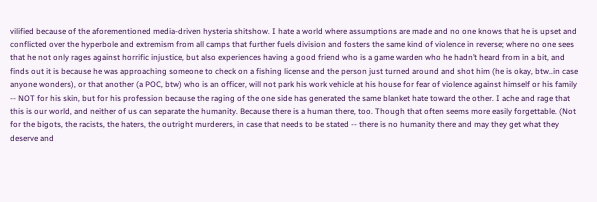vilified because of the aforementioned media-driven hysteria shitshow. I hate a world where assumptions are made and no one knows that he is upset and conflicted over the hyperbole and extremism from all camps that further fuels division and fosters the same kind of violence in reverse; where no one sees that he not only rages against horrific injustice, but also experiences having a good friend who is a game warden who he hadn’t heard from in a bit, and finds out it is because he was approaching someone to check on a fishing license and the person just turned around and shot him (he is okay, btw..in case anyone wonders), or that another (a POC, btw) who is an officer, will not park his work vehicle at his house for fear of violence against himself or his family -- NOT for his skin, but for his profession because the raging of the one side has generated the same blanket hate toward the other. I ache and rage that this is our world, and neither of us can separate the humanity. Because there is a human there, too. Though that often seems more easily forgettable. (Not for the bigots, the racists, the haters, the outright murderers, in case that needs to be stated -- there is no humanity there and may they get what they deserve and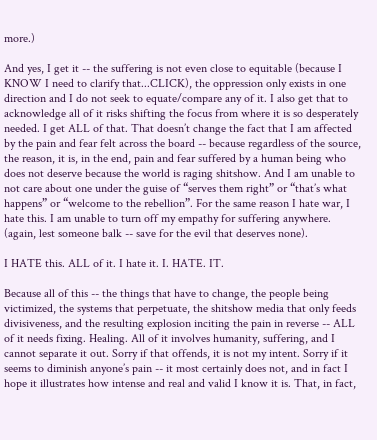more.)

And yes, I get it -- the suffering is not even close to equitable (because I KNOW I need to clarify that...CLICK), the oppression only exists in one direction and I do not seek to equate/compare any of it. I also get that to acknowledge all of it risks shifting the focus from where it is so desperately needed. I get ALL of that. That doesn’t change the fact that I am affected by the pain and fear felt across the board -- because regardless of the source, the reason, it is, in the end, pain and fear suffered by a human being who does not deserve because the world is raging shitshow. And I am unable to not care about one under the guise of “serves them right” or “that’s what happens” or “welcome to the rebellion”. For the same reason I hate war, I hate this. I am unable to turn off my empathy for suffering anywhere. (again, lest someone balk -- save for the evil that deserves none).

I HATE this. ALL of it. I hate it. I. HATE. IT.

Because all of this -- the things that have to change, the people being victimized, the systems that perpetuate, the shitshow media that only feeds divisiveness, and the resulting explosion inciting the pain in reverse -- ALL of it needs fixing. Healing. All of it involves humanity, suffering, and I cannot separate it out. Sorry if that offends, it is not my intent. Sorry if it seems to diminish anyone’s pain -- it most certainly does not, and in fact I hope it illustrates how intense and real and valid I know it is. That, in fact,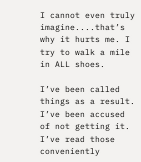I cannot even truly imagine....that’s why it hurts me. I try to walk a mile in ALL shoes.

I’ve been called things as a result. I’ve been accused of not getting it. I’ve read those conveniently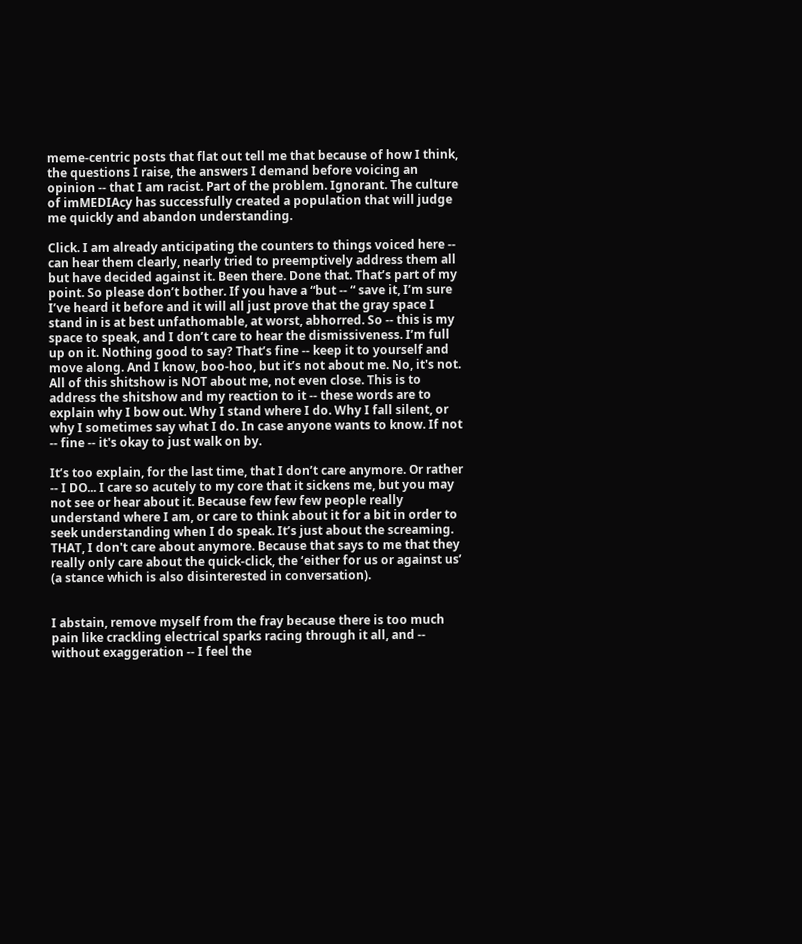meme-centric posts that flat out tell me that because of how I think, the questions I raise, the answers I demand before voicing an opinion -- that I am racist. Part of the problem. Ignorant. The culture of imMEDIAcy has successfully created a population that will judge me quickly and abandon understanding.

Click. I am already anticipating the counters to things voiced here -- can hear them clearly, nearly tried to preemptively address them all but have decided against it. Been there. Done that. That’s part of my point. So please don’t bother. If you have a “but -- “ save it, I’m sure I’ve heard it before and it will all just prove that the gray space I stand in is at best unfathomable, at worst, abhorred. So -- this is my space to speak, and I don’t care to hear the dismissiveness. I’m full up on it. Nothing good to say? That’s fine -- keep it to yourself and move along. And I know, boo-hoo, but it’s not about me. No, it's not. All of this shitshow is NOT about me, not even close. This is to address the shitshow and my reaction to it -- these words are to explain why I bow out. Why I stand where I do. Why I fall silent, or why I sometimes say what I do. In case anyone wants to know. If not -- fine -- it's okay to just walk on by.

It’s too explain, for the last time, that I don’t care anymore. Or rather -- I DO... I care so acutely to my core that it sickens me, but you may not see or hear about it. Because few few few people really understand where I am, or care to think about it for a bit in order to seek understanding when I do speak. It’s just about the screaming. THAT, I don't care about anymore. Because that says to me that they really only care about the quick-click, the ‘either for us or against us’ (a stance which is also disinterested in conversation).


I abstain, remove myself from the fray because there is too much pain like crackling electrical sparks racing through it all, and -- without exaggeration -- I feel the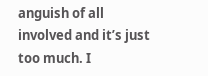anguish of all involved and it’s just too much. I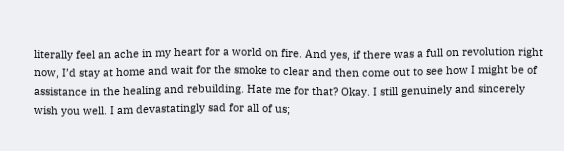literally feel an ache in my heart for a world on fire. And yes, if there was a full on revolution right now, I’d stay at home and wait for the smoke to clear and then come out to see how I might be of assistance in the healing and rebuilding. Hate me for that? Okay. I still genuinely and sincerely wish you well. I am devastatingly sad for all of us;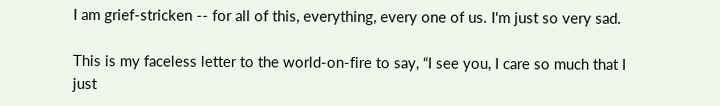I am grief-stricken -- for all of this, everything, every one of us. I'm just so very sad.

This is my faceless letter to the world-on-fire to say, “I see you, I care so much that I just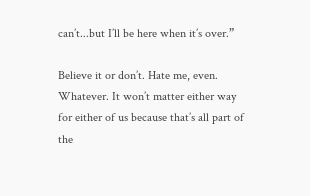can’t...but I’ll be here when it’s over.”

Believe it or don’t. Hate me, even. Whatever. It won’t matter either way for either of us because that’s all part of the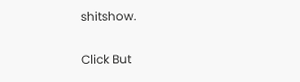shitshow.

Click But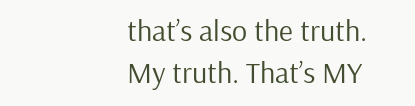that’s also the truth. My truth. That’s MY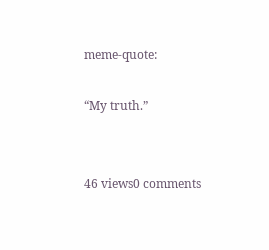meme-quote:

“My truth.”


46 views0 comments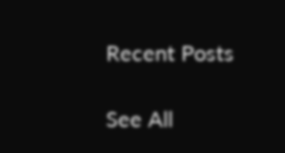Recent Posts

See All